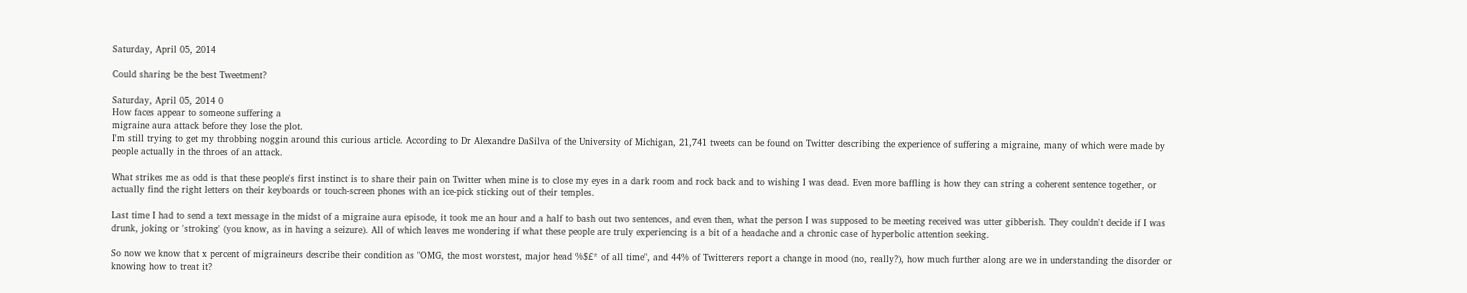Saturday, April 05, 2014

Could sharing be the best Tweetment?

Saturday, April 05, 2014 0
How faces appear to someone suffering a
migraine aura attack before they lose the plot.
I'm still trying to get my throbbing noggin around this curious article. According to Dr Alexandre DaSilva of the University of Michigan, 21,741 tweets can be found on Twitter describing the experience of suffering a migraine, many of which were made by people actually in the throes of an attack.

What strikes me as odd is that these people's first instinct is to share their pain on Twitter when mine is to close my eyes in a dark room and rock back and to wishing I was dead. Even more baffling is how they can string a coherent sentence together, or actually find the right letters on their keyboards or touch-screen phones with an ice-pick sticking out of their temples.

Last time I had to send a text message in the midst of a migraine aura episode, it took me an hour and a half to bash out two sentences, and even then, what the person I was supposed to be meeting received was utter gibberish. They couldn't decide if I was drunk, joking or 'stroking' (you know, as in having a seizure). All of which leaves me wondering if what these people are truly experiencing is a bit of a headache and a chronic case of hyperbolic attention seeking.

So now we know that x percent of migraineurs describe their condition as "OMG, the most worstest, major head %$£* of all time", and 44% of Twitterers report a change in mood (no, really?), how much further along are we in understanding the disorder or knowing how to treat it?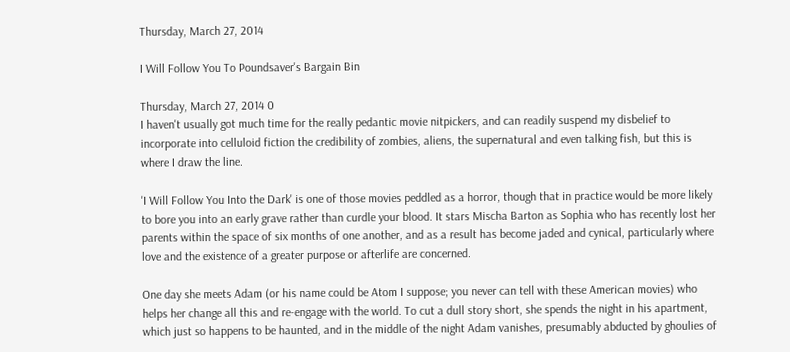Thursday, March 27, 2014

I Will Follow You To Poundsaver's Bargain Bin

Thursday, March 27, 2014 0
I haven't usually got much time for the really pedantic movie nitpickers, and can readily suspend my disbelief to incorporate into celluloid fiction the credibility of zombies, aliens, the supernatural and even talking fish, but this is where I draw the line.

'I Will Follow You Into the Dark' is one of those movies peddled as a horror, though that in practice would be more likely to bore you into an early grave rather than curdle your blood. It stars Mischa Barton as Sophia who has recently lost her parents within the space of six months of one another, and as a result has become jaded and cynical, particularly where love and the existence of a greater purpose or afterlife are concerned.

One day she meets Adam (or his name could be Atom I suppose; you never can tell with these American movies) who helps her change all this and re-engage with the world. To cut a dull story short, she spends the night in his apartment, which just so happens to be haunted, and in the middle of the night Adam vanishes, presumably abducted by ghoulies of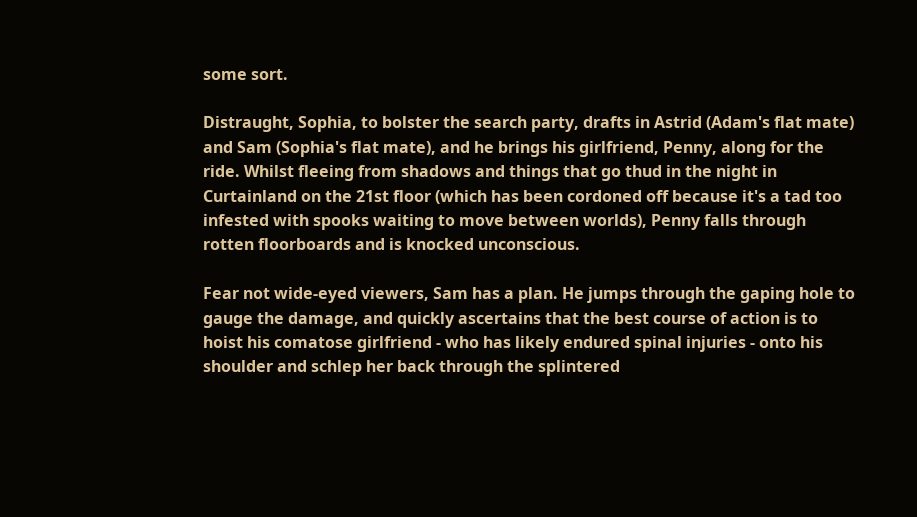some sort.

Distraught, Sophia, to bolster the search party, drafts in Astrid (Adam's flat mate) and Sam (Sophia's flat mate), and he brings his girlfriend, Penny, along for the ride. Whilst fleeing from shadows and things that go thud in the night in Curtainland on the 21st floor (which has been cordoned off because it's a tad too infested with spooks waiting to move between worlds), Penny falls through rotten floorboards and is knocked unconscious.

Fear not wide-eyed viewers, Sam has a plan. He jumps through the gaping hole to gauge the damage, and quickly ascertains that the best course of action is to hoist his comatose girlfriend - who has likely endured spinal injuries - onto his shoulder and schlep her back through the splintered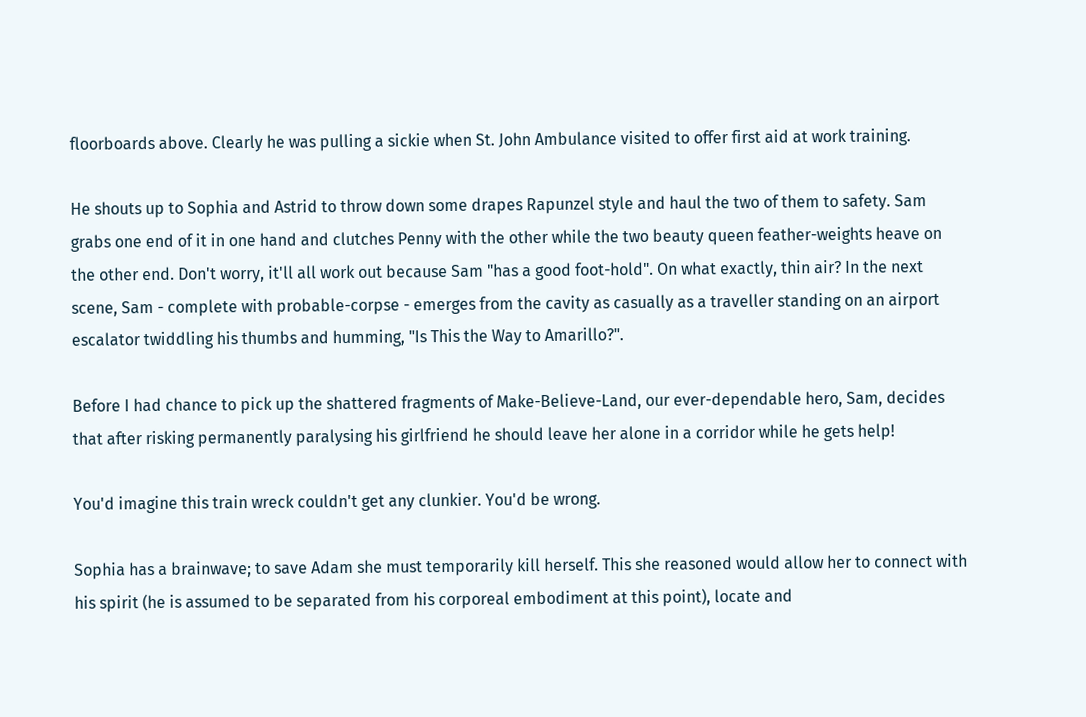floorboards above. Clearly he was pulling a sickie when St. John Ambulance visited to offer first aid at work training.

He shouts up to Sophia and Astrid to throw down some drapes Rapunzel style and haul the two of them to safety. Sam grabs one end of it in one hand and clutches Penny with the other while the two beauty queen feather-weights heave on the other end. Don't worry, it'll all work out because Sam "has a good foot-hold". On what exactly, thin air? In the next scene, Sam - complete with probable-corpse - emerges from the cavity as casually as a traveller standing on an airport escalator twiddling his thumbs and humming, "Is This the Way to Amarillo?".

Before I had chance to pick up the shattered fragments of Make-Believe-Land, our ever-dependable hero, Sam, decides that after risking permanently paralysing his girlfriend he should leave her alone in a corridor while he gets help!

You'd imagine this train wreck couldn't get any clunkier. You'd be wrong.

Sophia has a brainwave; to save Adam she must temporarily kill herself. This she reasoned would allow her to connect with his spirit (he is assumed to be separated from his corporeal embodiment at this point), locate and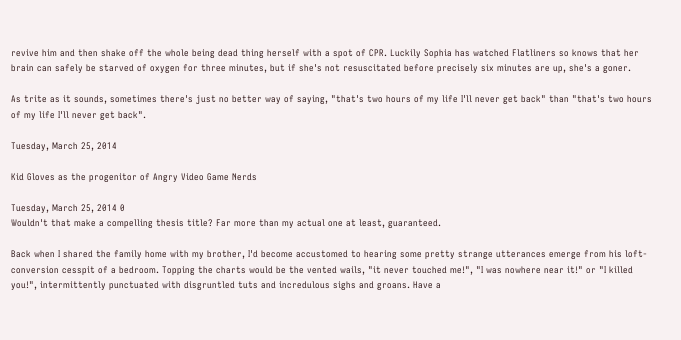revive him and then shake off the whole being dead thing herself with a spot of CPR. Luckily Sophia has watched Flatliners so knows that her brain can safely be starved of oxygen for three minutes, but if she's not resuscitated before precisely six minutes are up, she's a goner.

As trite as it sounds, sometimes there's just no better way of saying, "that's two hours of my life I'll never get back" than "that's two hours of my life I'll never get back".

Tuesday, March 25, 2014

Kid Gloves as the progenitor of Angry Video Game Nerds

Tuesday, March 25, 2014 0
Wouldn't that make a compelling thesis title? Far more than my actual one at least, guaranteed.

Back when I shared the family home with my brother, I'd become accustomed to hearing some pretty strange utterances emerge from his loft-conversion cesspit of a bedroom. Topping the charts would be the vented wails, "it never touched me!", "I was nowhere near it!" or "I killed you!", intermittently punctuated with disgruntled tuts and incredulous sighs and groans. Have a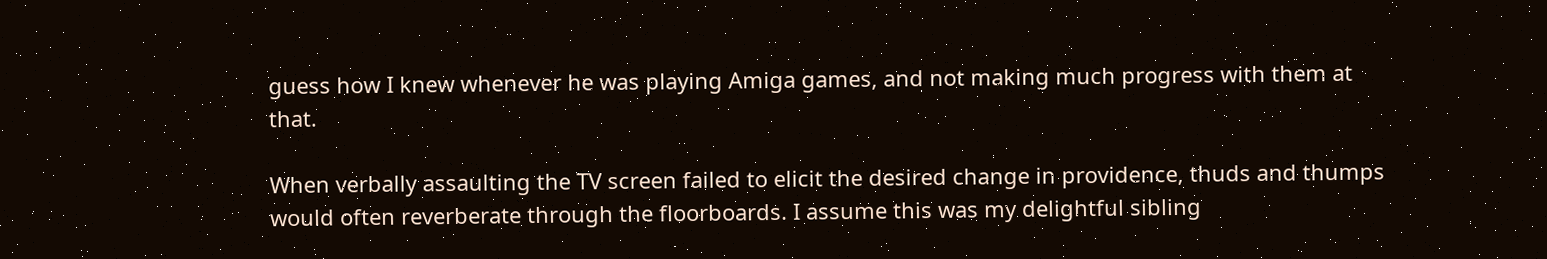guess how I knew whenever he was playing Amiga games, and not making much progress with them at that.

When verbally assaulting the TV screen failed to elicit the desired change in providence, thuds and thumps would often reverberate through the floorboards. I assume this was my delightful sibling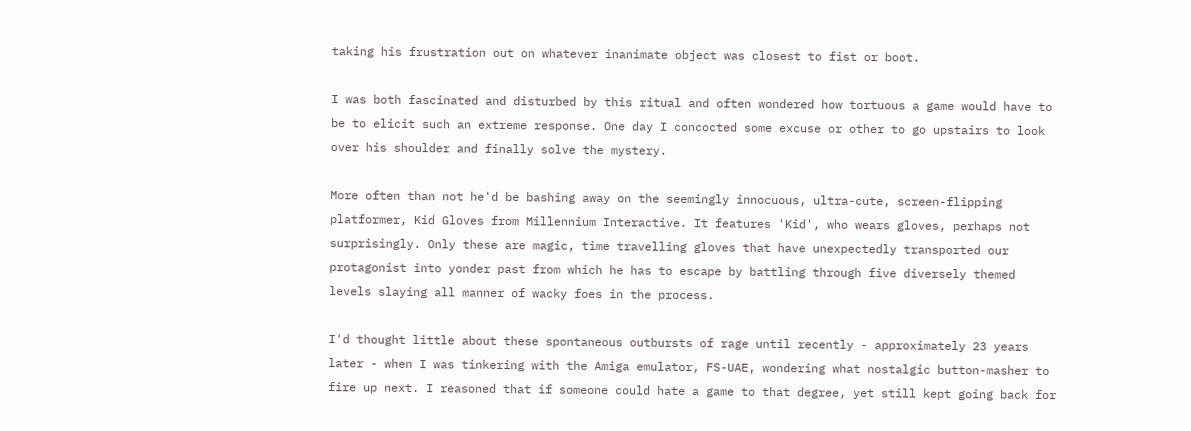taking his frustration out on whatever inanimate object was closest to fist or boot.

I was both fascinated and disturbed by this ritual and often wondered how tortuous a game would have to be to elicit such an extreme response. One day I concocted some excuse or other to go upstairs to look over his shoulder and finally solve the mystery.

More often than not he'd be bashing away on the seemingly innocuous, ultra-cute, screen-flipping platformer, Kid Gloves from Millennium Interactive. It features 'Kid', who wears gloves, perhaps not surprisingly. Only these are magic, time travelling gloves that have unexpectedly transported our protagonist into yonder past from which he has to escape by battling through five diversely themed levels slaying all manner of wacky foes in the process.

I'd thought little about these spontaneous outbursts of rage until recently - approximately 23 years later - when I was tinkering with the Amiga emulator, FS-UAE, wondering what nostalgic button-masher to fire up next. I reasoned that if someone could hate a game to that degree, yet still kept going back for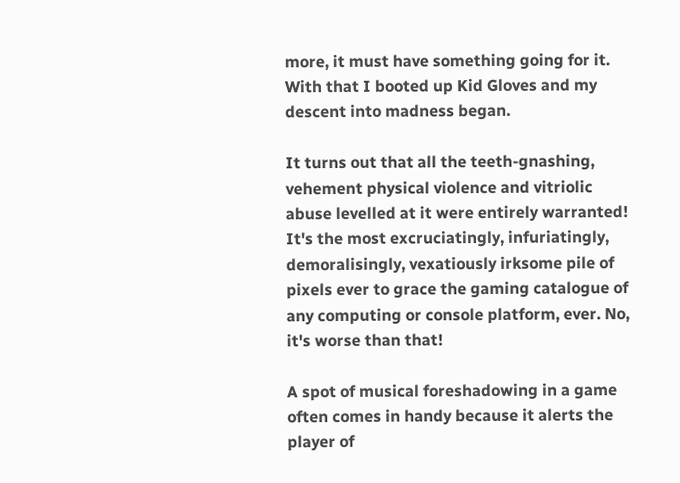more, it must have something going for it. With that I booted up Kid Gloves and my descent into madness began.

It turns out that all the teeth-gnashing, vehement physical violence and vitriolic abuse levelled at it were entirely warranted! It's the most excruciatingly, infuriatingly, demoralisingly, vexatiously irksome pile of pixels ever to grace the gaming catalogue of any computing or console platform, ever. No, it's worse than that!

A spot of musical foreshadowing in a game often comes in handy because it alerts the player of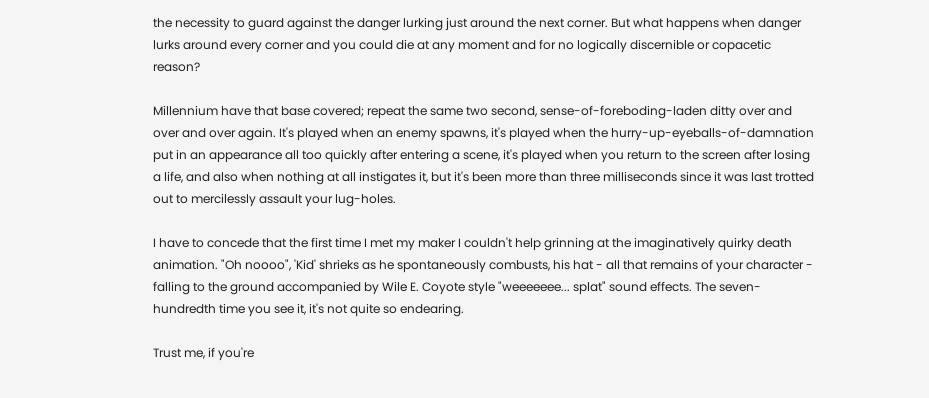the necessity to guard against the danger lurking just around the next corner. But what happens when danger lurks around every corner and you could die at any moment and for no logically discernible or copacetic reason?

Millennium have that base covered; repeat the same two second, sense-of-foreboding-laden ditty over and over and over again. It's played when an enemy spawns, it's played when the hurry-up-eyeballs-of-damnation put in an appearance all too quickly after entering a scene, it's played when you return to the screen after losing a life, and also when nothing at all instigates it, but it's been more than three milliseconds since it was last trotted out to mercilessly assault your lug-holes.

I have to concede that the first time I met my maker I couldn't help grinning at the imaginatively quirky death animation. "Oh noooo", 'Kid' shrieks as he spontaneously combusts, his hat - all that remains of your character - falling to the ground accompanied by Wile E. Coyote style "weeeeeee... splat" sound effects. The seven-hundredth time you see it, it's not quite so endearing.

Trust me, if you're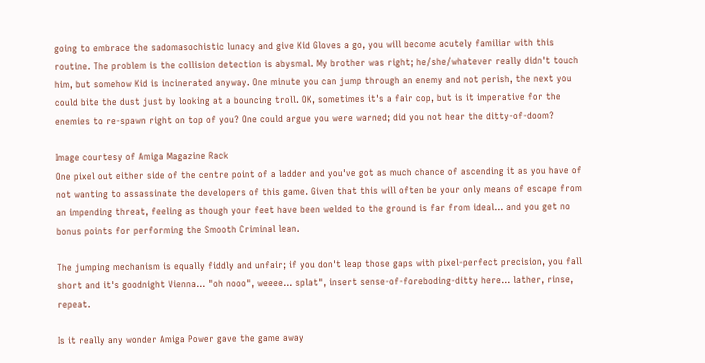going to embrace the sadomasochistic lunacy and give Kid Gloves a go, you will become acutely familiar with this routine. The problem is the collision detection is abysmal. My brother was right; he/she/whatever really didn't touch him, but somehow Kid is incinerated anyway. One minute you can jump through an enemy and not perish, the next you could bite the dust just by looking at a bouncing troll. OK, sometimes it's a fair cop, but is it imperative for the enemies to re-spawn right on top of you? One could argue you were warned; did you not hear the ditty-of-doom?

Image courtesy of Amiga Magazine Rack
One pixel out either side of the centre point of a ladder and you've got as much chance of ascending it as you have of not wanting to assassinate the developers of this game. Given that this will often be your only means of escape from an impending threat, feeling as though your feet have been welded to the ground is far from ideal... and you get no bonus points for performing the Smooth Criminal lean.

The jumping mechanism is equally fiddly and unfair; if you don't leap those gaps with pixel-perfect precision, you fall short and it's goodnight Vienna... "oh nooo", weeee... splat", insert sense-of-foreboding-ditty here... lather, rinse, repeat.

Is it really any wonder Amiga Power gave the game away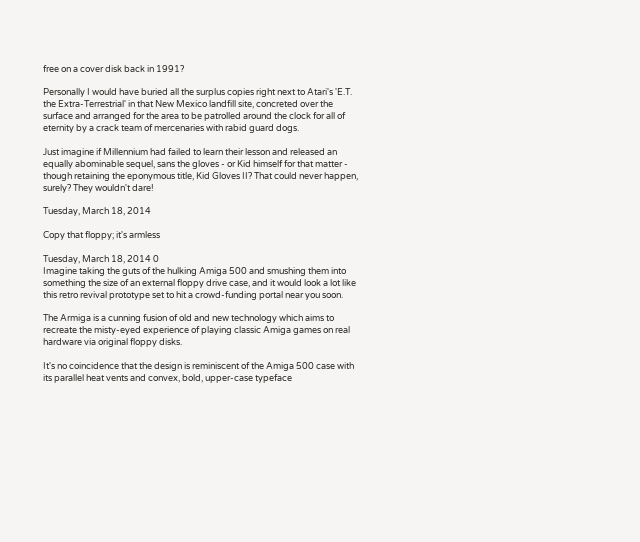free on a cover disk back in 1991?

Personally I would have buried all the surplus copies right next to Atari's 'E.T. the Extra-Terrestrial' in that New Mexico landfill site, concreted over the surface and arranged for the area to be patrolled around the clock for all of eternity by a crack team of mercenaries with rabid guard dogs.

Just imagine if Millennium had failed to learn their lesson and released an equally abominable sequel, sans the gloves - or Kid himself for that matter - though retaining the eponymous title, Kid Gloves II? That could never happen, surely? They wouldn't dare!

Tuesday, March 18, 2014

Copy that floppy; it's armless

Tuesday, March 18, 2014 0
Imagine taking the guts of the hulking Amiga 500 and smushing them into something the size of an external floppy drive case, and it would look a lot like this retro revival prototype set to hit a crowd-funding portal near you soon.

The Armiga is a cunning fusion of old and new technology which aims to recreate the misty-eyed experience of playing classic Amiga games on real hardware via original floppy disks.

It's no coincidence that the design is reminiscent of the Amiga 500 case with its parallel heat vents and convex, bold, upper-case typeface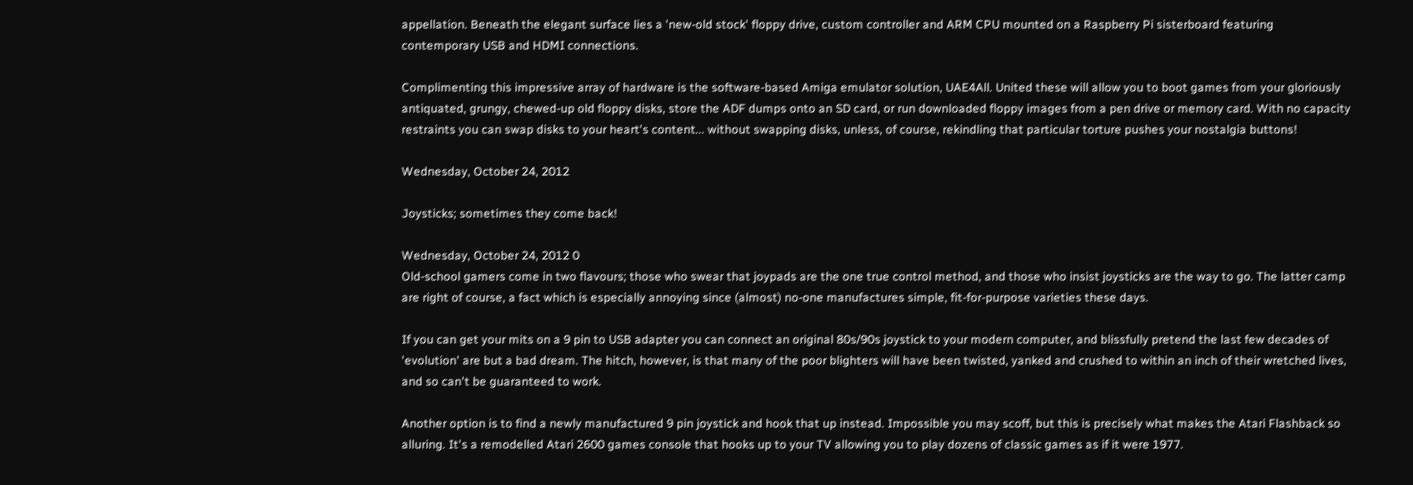appellation. Beneath the elegant surface lies a 'new-old stock' floppy drive, custom controller and ARM CPU mounted on a Raspberry Pi sisterboard featuring contemporary USB and HDMI connections.

Complimenting this impressive array of hardware is the software-based Amiga emulator solution, UAE4All. United these will allow you to boot games from your gloriously antiquated, grungy, chewed-up old floppy disks, store the ADF dumps onto an SD card, or run downloaded floppy images from a pen drive or memory card. With no capacity restraints you can swap disks to your heart's content... without swapping disks, unless, of course, rekindling that particular torture pushes your nostalgia buttons!

Wednesday, October 24, 2012

Joysticks; sometimes they come back!

Wednesday, October 24, 2012 0
Old-school gamers come in two flavours; those who swear that joypads are the one true control method, and those who insist joysticks are the way to go. The latter camp are right of course, a fact which is especially annoying since (almost) no-one manufactures simple, fit-for-purpose varieties these days.

If you can get your mits on a 9 pin to USB adapter you can connect an original 80s/90s joystick to your modern computer, and blissfully pretend the last few decades of 'evolution' are but a bad dream. The hitch, however, is that many of the poor blighters will have been twisted, yanked and crushed to within an inch of their wretched lives, and so can't be guaranteed to work.

Another option is to find a newly manufactured 9 pin joystick and hook that up instead. Impossible you may scoff, but this is precisely what makes the Atari Flashback so alluring. It's a remodelled Atari 2600 games console that hooks up to your TV allowing you to play dozens of classic games as if it were 1977.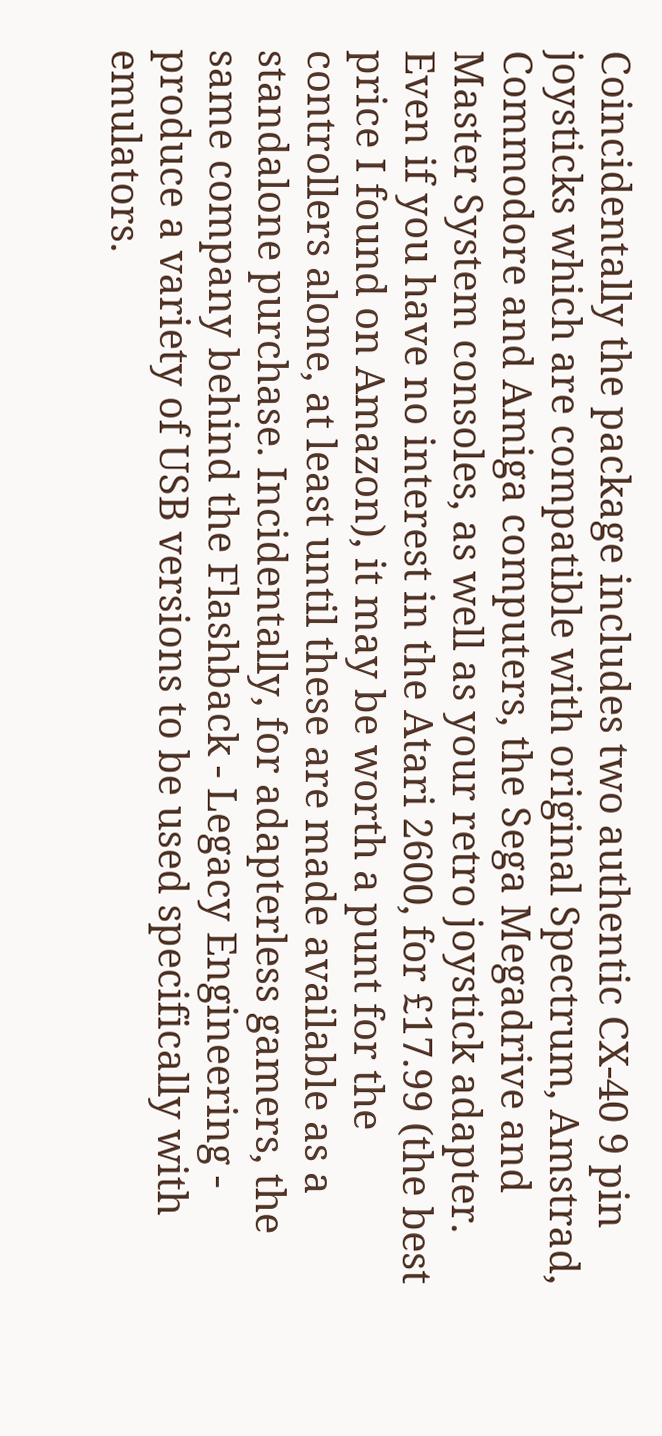Coincidentally the package includes two authentic CX-40 9 pin joysticks which are compatible with original Spectrum, Amstrad, Commodore and Amiga computers, the Sega Megadrive and Master System consoles, as well as your retro joystick adapter. Even if you have no interest in the Atari 2600, for £17.99 (the best price I found on Amazon), it may be worth a punt for the controllers alone, at least until these are made available as a standalone purchase. Incidentally, for adapterless gamers, the same company behind the Flashback - Legacy Engineering - produce a variety of USB versions to be used specifically with emulators.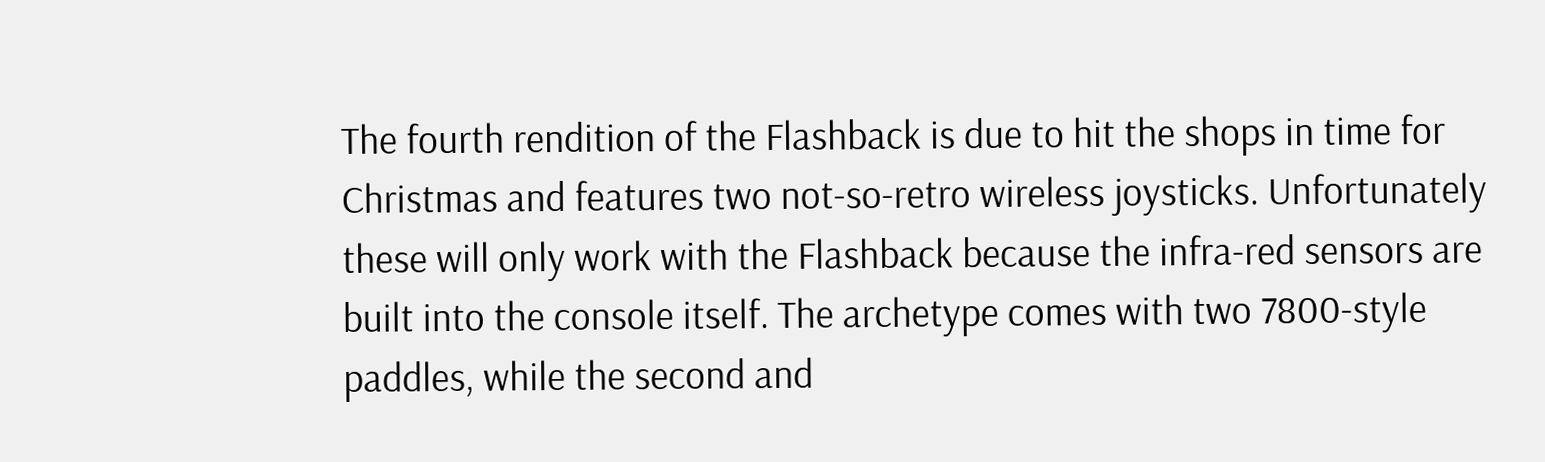The fourth rendition of the Flashback is due to hit the shops in time for Christmas and features two not-so-retro wireless joysticks. Unfortunately these will only work with the Flashback because the infra-red sensors are built into the console itself. The archetype comes with two 7800-style paddles, while the second and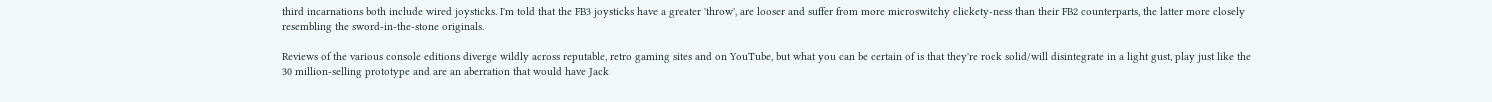third incarnations both include wired joysticks. I'm told that the FB3 joysticks have a greater 'throw', are looser and suffer from more microswitchy clickety-ness than their FB2 counterparts, the latter more closely resembling the sword-in-the-stone originals.

Reviews of the various console editions diverge wildly across reputable, retro gaming sites and on YouTube, but what you can be certain of is that they're rock solid/will disintegrate in a light gust, play just like the 30 million-selling prototype and are an aberration that would have Jack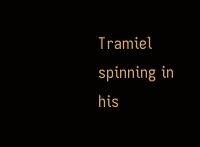Tramiel spinning in his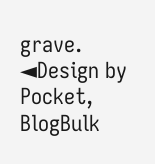grave.
◄Design by Pocket, BlogBulk